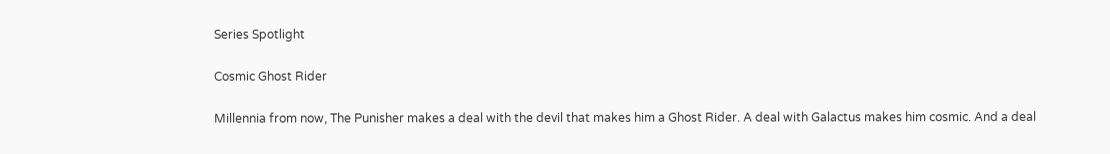Series Spotlight

Cosmic Ghost Rider

Millennia from now, The Punisher makes a deal with the devil that makes him a Ghost Rider. A deal with Galactus makes him cosmic. And a deal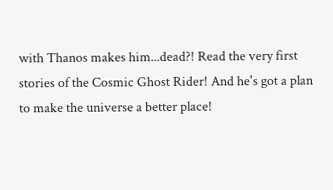with Thanos makes him...dead?! Read the very first stories of the Cosmic Ghost Rider! And he's got a plan to make the universe a better place!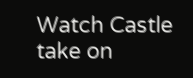Watch Castle take on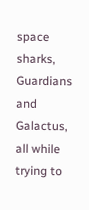space sharks, Guardians and Galactus, all while trying to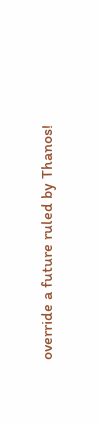override a future ruled by Thanos!